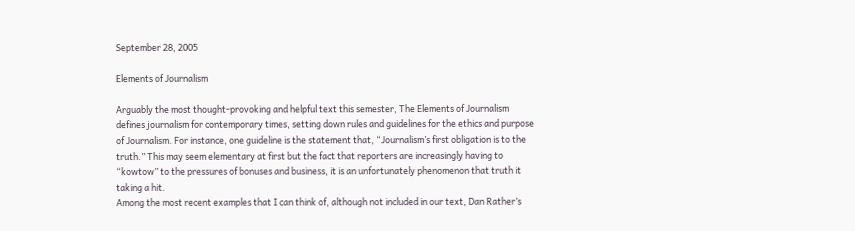September 28, 2005

Elements of Journalism

Arguably the most thought-provoking and helpful text this semester, The Elements of Journalism defines journalism for contemporary times, setting down rules and guidelines for the ethics and purpose of Journalism. For instance, one guideline is the statement that, “Journalism’s first obligation is to the truth.” This may seem elementary at first but the fact that reporters are increasingly having to “kowtow” to the pressures of bonuses and business, it is an unfortunately phenomenon that truth it taking a hit.
Among the most recent examples that I can think of, although not included in our text, Dan Rather’s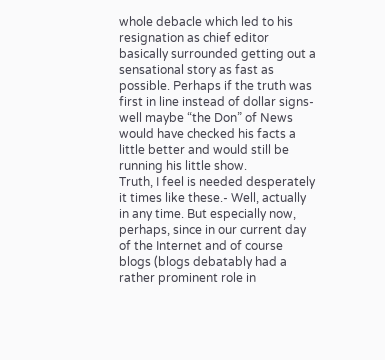whole debacle which led to his resignation as chief editor basically surrounded getting out a sensational story as fast as possible. Perhaps if the truth was first in line instead of dollar signs- well maybe “the Don” of News would have checked his facts a little better and would still be running his little show.
Truth, I feel is needed desperately it times like these.- Well, actually in any time. But especially now, perhaps, since in our current day of the Internet and of course blogs (blogs debatably had a rather prominent role in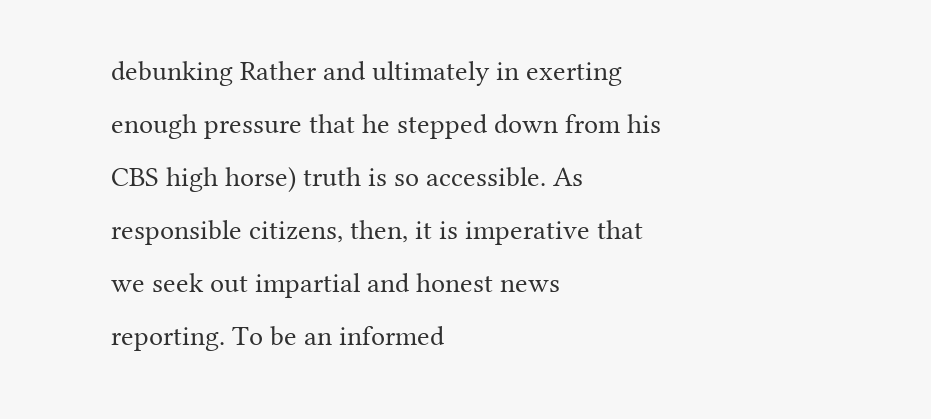debunking Rather and ultimately in exerting enough pressure that he stepped down from his CBS high horse) truth is so accessible. As responsible citizens, then, it is imperative that we seek out impartial and honest news reporting. To be an informed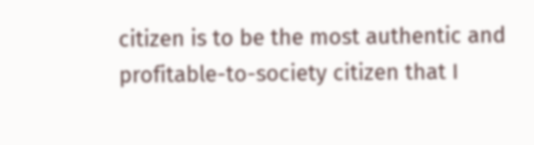citizen is to be the most authentic and profitable-to-society citizen that I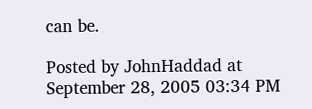can be.

Posted by JohnHaddad at September 28, 2005 03:34 PM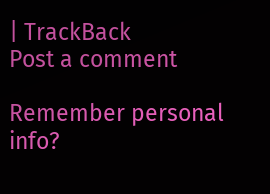| TrackBack
Post a comment

Remember personal info?